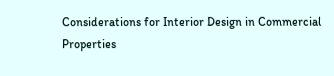Considerations for Interior Design in Commercial Properties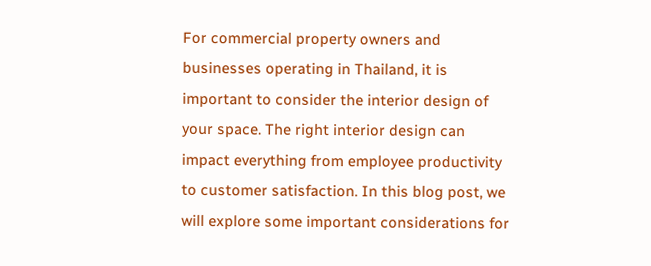For commercial property owners and businesses operating in Thailand, it is important to consider the interior design of your space. The right interior design can impact everything from employee productivity to customer satisfaction. In this blog post, we will explore some important considerations for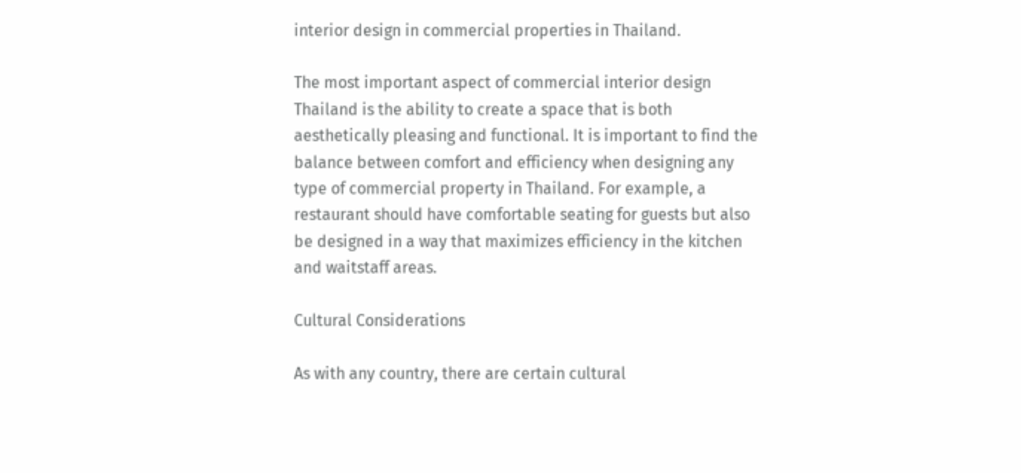interior design in commercial properties in Thailand.

The most important aspect of commercial interior design Thailand is the ability to create a space that is both aesthetically pleasing and functional. It is important to find the balance between comfort and efficiency when designing any type of commercial property in Thailand. For example, a restaurant should have comfortable seating for guests but also be designed in a way that maximizes efficiency in the kitchen and waitstaff areas.

Cultural Considerations

As with any country, there are certain cultural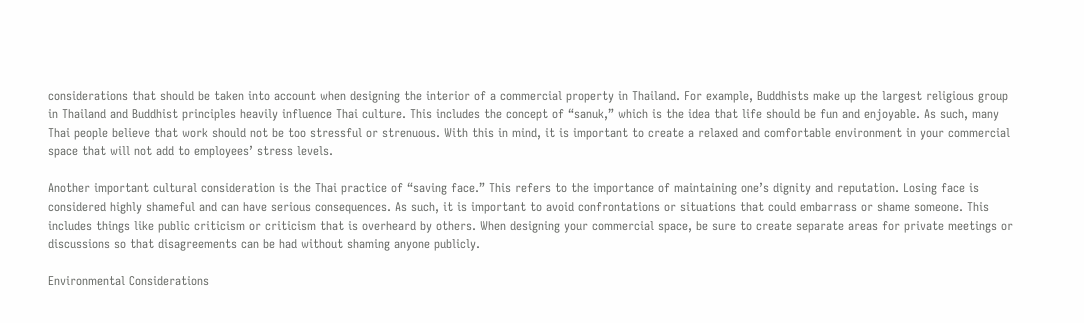considerations that should be taken into account when designing the interior of a commercial property in Thailand. For example, Buddhists make up the largest religious group in Thailand and Buddhist principles heavily influence Thai culture. This includes the concept of “sanuk,” which is the idea that life should be fun and enjoyable. As such, many Thai people believe that work should not be too stressful or strenuous. With this in mind, it is important to create a relaxed and comfortable environment in your commercial space that will not add to employees’ stress levels.

Another important cultural consideration is the Thai practice of “saving face.” This refers to the importance of maintaining one’s dignity and reputation. Losing face is considered highly shameful and can have serious consequences. As such, it is important to avoid confrontations or situations that could embarrass or shame someone. This includes things like public criticism or criticism that is overheard by others. When designing your commercial space, be sure to create separate areas for private meetings or discussions so that disagreements can be had without shaming anyone publicly.

Environmental Considerations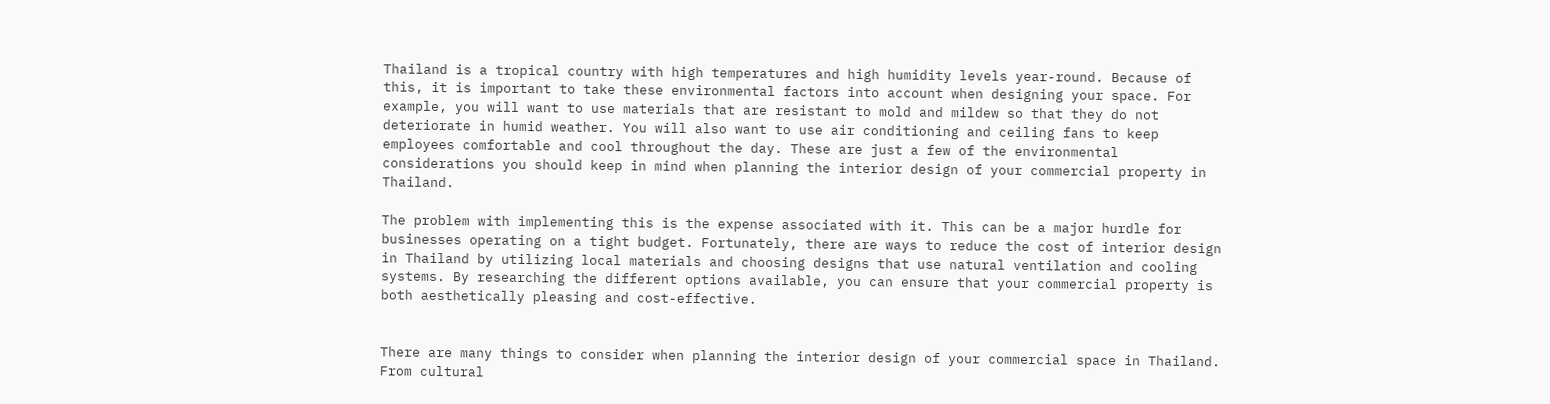Thailand is a tropical country with high temperatures and high humidity levels year-round. Because of this, it is important to take these environmental factors into account when designing your space. For example, you will want to use materials that are resistant to mold and mildew so that they do not deteriorate in humid weather. You will also want to use air conditioning and ceiling fans to keep employees comfortable and cool throughout the day. These are just a few of the environmental considerations you should keep in mind when planning the interior design of your commercial property in Thailand.

The problem with implementing this is the expense associated with it. This can be a major hurdle for businesses operating on a tight budget. Fortunately, there are ways to reduce the cost of interior design in Thailand by utilizing local materials and choosing designs that use natural ventilation and cooling systems. By researching the different options available, you can ensure that your commercial property is both aesthetically pleasing and cost-effective.


There are many things to consider when planning the interior design of your commercial space in Thailand. From cultural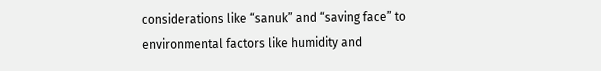considerations like “sanuk” and “saving face” to environmental factors like humidity and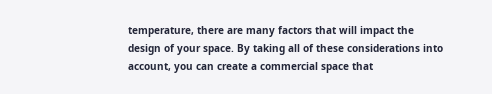temperature, there are many factors that will impact the design of your space. By taking all of these considerations into account, you can create a commercial space that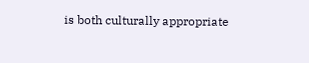is both culturally appropriate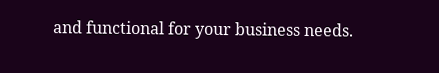and functional for your business needs.